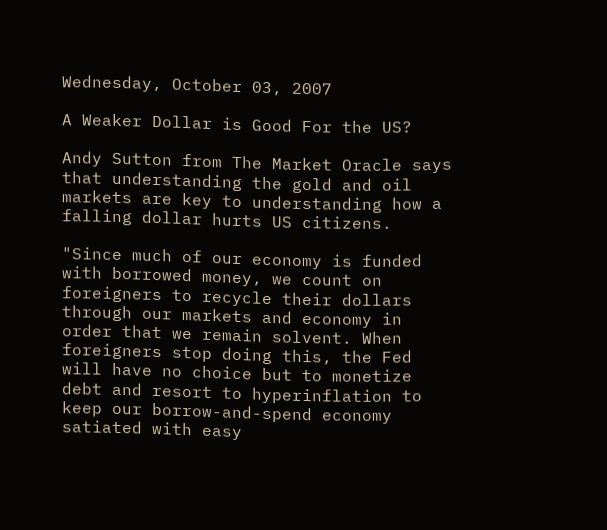Wednesday, October 03, 2007

A Weaker Dollar is Good For the US?

Andy Sutton from The Market Oracle says that understanding the gold and oil markets are key to understanding how a falling dollar hurts US citizens.

"Since much of our economy is funded with borrowed money, we count on foreigners to recycle their dollars through our markets and economy in order that we remain solvent. When foreigners stop doing this, the Fed will have no choice but to monetize debt and resort to hyperinflation to keep our borrow-and-spend economy satiated with easy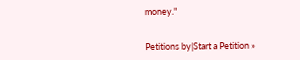money."


Petitions by|Start a Petition »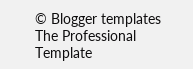© Blogger templates The Professional Template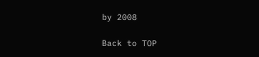by 2008

Back to TOP